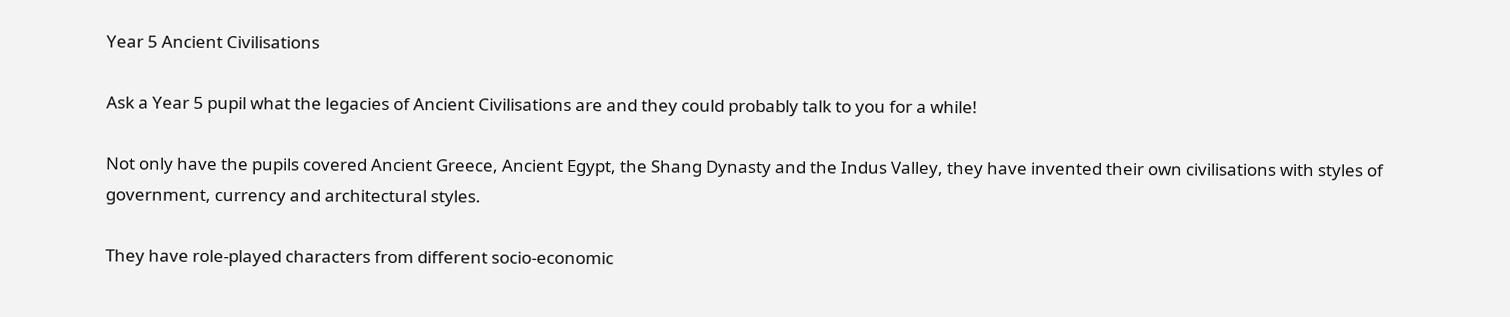Year 5 Ancient Civilisations

Ask a Year 5 pupil what the legacies of Ancient Civilisations are and they could probably talk to you for a while!

Not only have the pupils covered Ancient Greece, Ancient Egypt, the Shang Dynasty and the Indus Valley, they have invented their own civilisations with styles of government, currency and architectural styles.

They have role-played characters from different socio-economic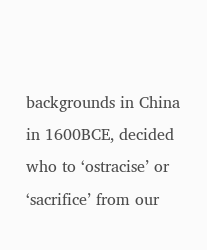backgrounds in China in 1600BCE, decided who to ‘ostracise’ or ‘sacrifice’ from our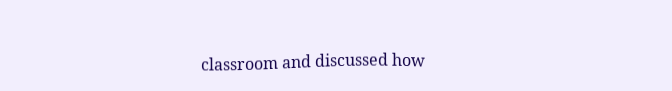classroom and discussed how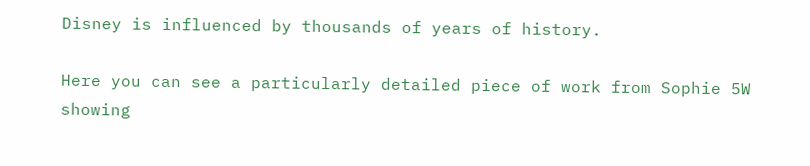Disney is influenced by thousands of years of history.

Here you can see a particularly detailed piece of work from Sophie 5W showing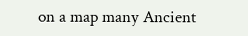on a map many Ancient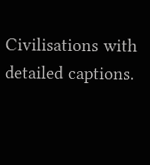Civilisations with detailed captions.